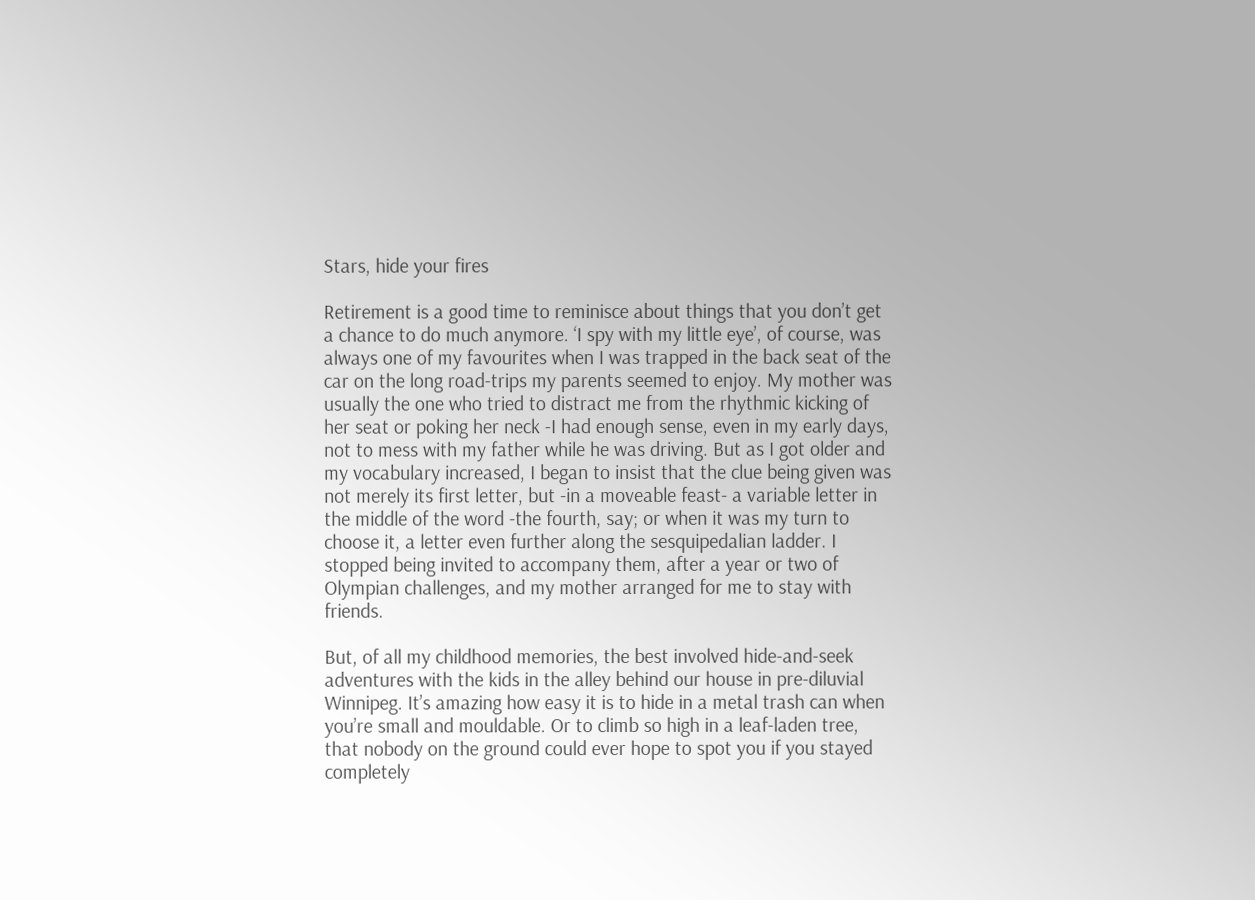Stars, hide your fires

Retirement is a good time to reminisce about things that you don’t get a chance to do much anymore. ‘I spy with my little eye’, of course, was always one of my favourites when I was trapped in the back seat of the car on the long road-trips my parents seemed to enjoy. My mother was usually the one who tried to distract me from the rhythmic kicking of her seat or poking her neck -I had enough sense, even in my early days, not to mess with my father while he was driving. But as I got older and my vocabulary increased, I began to insist that the clue being given was not merely its first letter, but -in a moveable feast- a variable letter in the middle of the word -the fourth, say; or when it was my turn to choose it, a letter even further along the sesquipedalian ladder. I stopped being invited to accompany them, after a year or two of Olympian challenges, and my mother arranged for me to stay with friends.

But, of all my childhood memories, the best involved hide-and-seek adventures with the kids in the alley behind our house in pre-diluvial Winnipeg. It’s amazing how easy it is to hide in a metal trash can when you’re small and mouldable. Or to climb so high in a leaf-laden tree, that nobody on the ground could ever hope to spot you if you stayed completely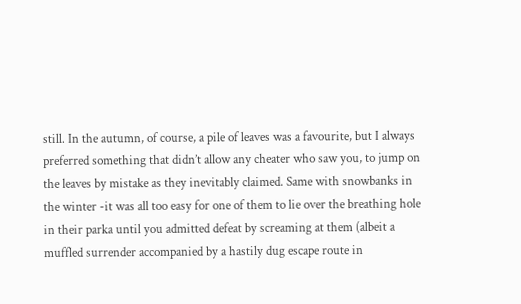still. In the autumn, of course, a pile of leaves was a favourite, but I always preferred something that didn’t allow any cheater who saw you, to jump on the leaves by mistake as they inevitably claimed. Same with snowbanks in the winter -it was all too easy for one of them to lie over the breathing hole in their parka until you admitted defeat by screaming at them (albeit a muffled surrender accompanied by a hastily dug escape route in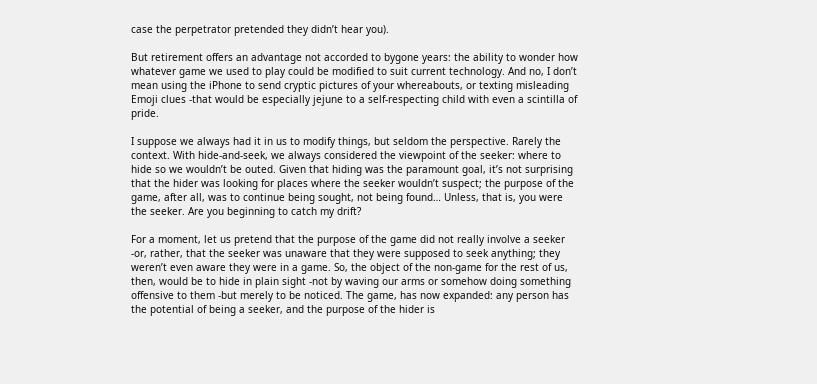case the perpetrator pretended they didn’t hear you).

But retirement offers an advantage not accorded to bygone years: the ability to wonder how whatever game we used to play could be modified to suit current technology. And no, I don’t mean using the iPhone to send cryptic pictures of your whereabouts, or texting misleading Emoji clues -that would be especially jejune to a self-respecting child with even a scintilla of pride.

I suppose we always had it in us to modify things, but seldom the perspective. Rarely the context. With hide-and-seek, we always considered the viewpoint of the seeker: where to hide so we wouldn’t be outed. Given that hiding was the paramount goal, it’s not surprising that the hider was looking for places where the seeker wouldn’t suspect; the purpose of the game, after all, was to continue being sought, not being found… Unless, that is, you were the seeker. Are you beginning to catch my drift?

For a moment, let us pretend that the purpose of the game did not really involve a seeker -or, rather, that the seeker was unaware that they were supposed to seek anything; they weren’t even aware they were in a game. So, the object of the non-game for the rest of us, then, would be to hide in plain sight -not by waving our arms or somehow doing something offensive to them -but merely to be noticed. The game, has now expanded: any person has the potential of being a seeker, and the purpose of the hider is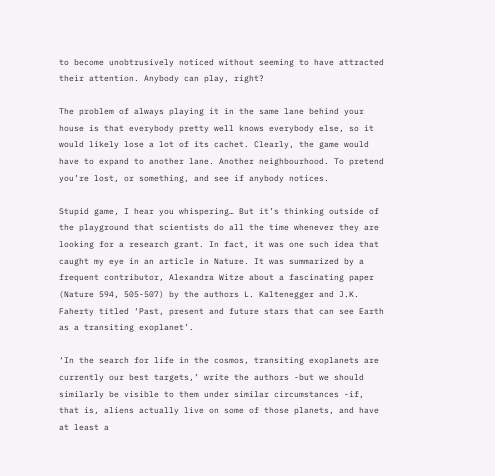to become unobtrusively noticed without seeming to have attracted their attention. Anybody can play, right?

The problem of always playing it in the same lane behind your house is that everybody pretty well knows everybody else, so it would likely lose a lot of its cachet. Clearly, the game would have to expand to another lane. Another neighbourhood. To pretend you’re lost, or something, and see if anybody notices.

Stupid game, I hear you whispering… But it’s thinking outside of the playground that scientists do all the time whenever they are looking for a research grant. In fact, it was one such idea that caught my eye in an article in Nature. It was summarized by a frequent contributor, Alexandra Witze about a fascinating paper (Nature 594, 505-507) by the authors L. Kaltenegger and J.K. Faherty titled ‘Past, present and future stars that can see Earth as a transiting exoplanet’.

‘In the search for life in the cosmos, transiting exoplanets are currently our best targets,’ write the authors -but we should similarly be visible to them under similar circumstances -if, that is, aliens actually live on some of those planets, and have at least a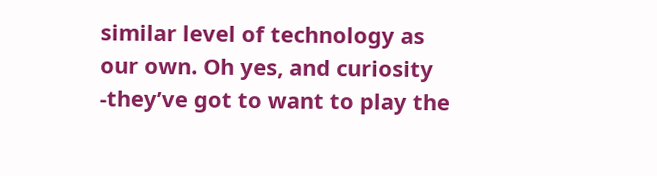similar level of technology as our own. Oh yes, and curiosity -they’ve got to want to play the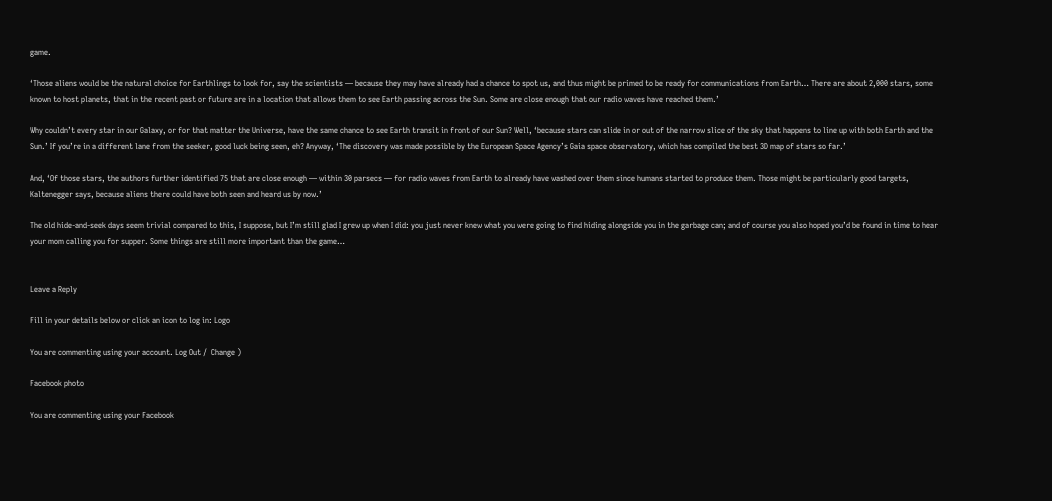game.

‘Those aliens would be the natural choice for Earthlings to look for, say the scientists — because they may have already had a chance to spot us, and thus might be primed to be ready for communications from Earth… There are about 2,000 stars, some known to host planets, that in the recent past or future are in a location that allows them to see Earth passing across the Sun. Some are close enough that our radio waves have reached them.’

Why couldn’t every star in our Galaxy, or for that matter the Universe, have the same chance to see Earth transit in front of our Sun? Well, ‘because stars can slide in or out of the narrow slice of the sky that happens to line up with both Earth and the Sun.’ If you’re in a different lane from the seeker, good luck being seen, eh? Anyway, ‘The discovery was made possible by the European Space Agency’s Gaia space observatory, which has compiled the best 3D map of stars so far.’

And, ‘Of those stars, the authors further identified 75 that are close enough — within 30 parsecs — for radio waves from Earth to already have washed over them since humans started to produce them. Those might be particularly good targets, Kaltenegger says, because aliens there could have both seen and heard us by now.’

The old hide-and-seek days seem trivial compared to this, I suppose, but I’m still glad I grew up when I did: you just never knew what you were going to find hiding alongside you in the garbage can; and of course you also hoped you’d be found in time to hear your mom calling you for supper. Some things are still more important than the game…


Leave a Reply

Fill in your details below or click an icon to log in: Logo

You are commenting using your account. Log Out /  Change )

Facebook photo

You are commenting using your Facebook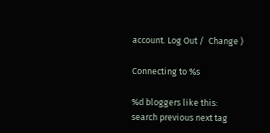account. Log Out /  Change )

Connecting to %s

%d bloggers like this:
search previous next tag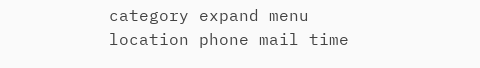category expand menu location phone mail time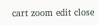cart zoom edit close